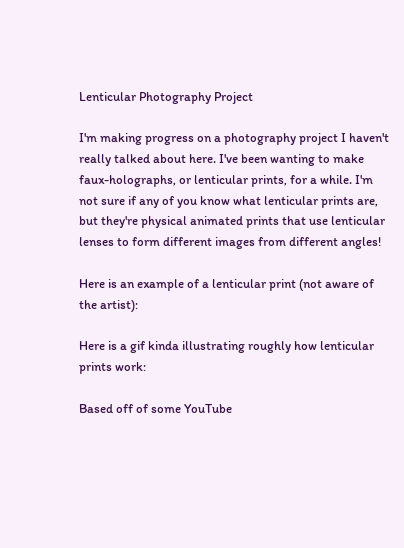Lenticular Photography Project

I'm making progress on a photography project I haven't really talked about here. I've been wanting to make faux-holographs, or lenticular prints, for a while. I'm not sure if any of you know what lenticular prints are, but they're physical animated prints that use lenticular lenses to form different images from different angles!

Here is an example of a lenticular print (not aware of the artist):

Here is a gif kinda illustrating roughly how lenticular prints work:

Based off of some YouTube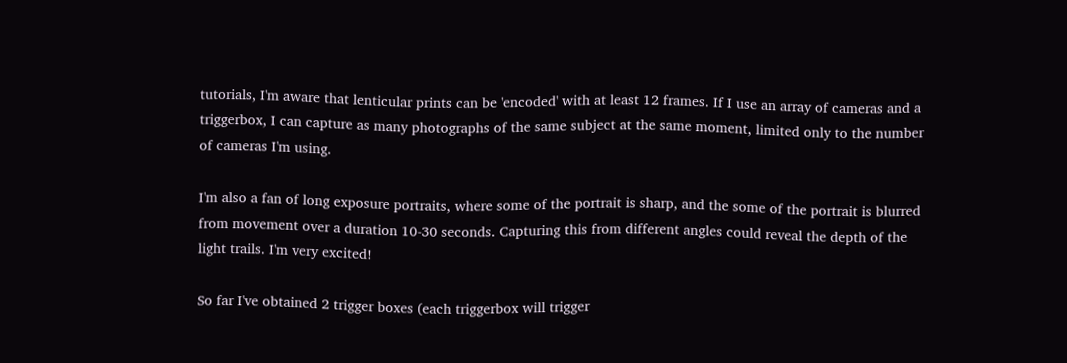tutorials, I'm aware that lenticular prints can be 'encoded' with at least 12 frames. If I use an array of cameras and a triggerbox, I can capture as many photographs of the same subject at the same moment, limited only to the number of cameras I'm using.

I'm also a fan of long exposure portraits, where some of the portrait is sharp, and the some of the portrait is blurred from movement over a duration 10-30 seconds. Capturing this from different angles could reveal the depth of the light trails. I'm very excited!

So far I've obtained 2 trigger boxes (each triggerbox will trigger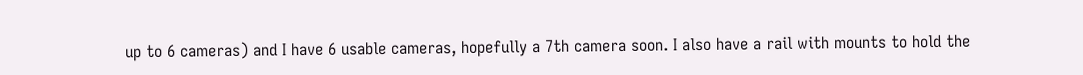up to 6 cameras) and I have 6 usable cameras, hopefully a 7th camera soon. I also have a rail with mounts to hold the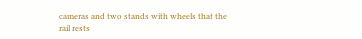cameras and two stands with wheels that the rail rests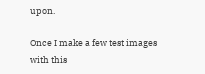upon.

Once I make a few test images with this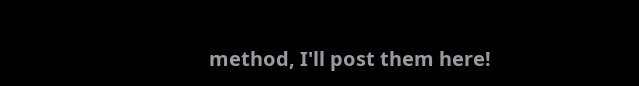method, I'll post them here!